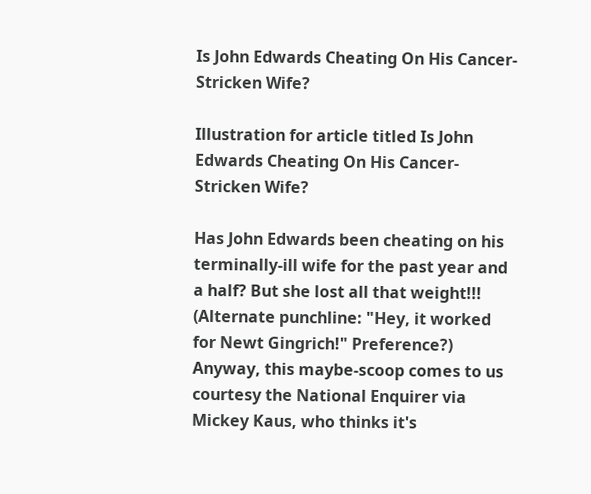Is John Edwards Cheating On His Cancer-Stricken Wife?

Illustration for article titled Is John Edwards Cheating On His Cancer-Stricken Wife?

Has John Edwards been cheating on his terminally-ill wife for the past year and a half? But she lost all that weight!!! (Alternate punchline: "Hey, it worked for Newt Gingrich!" Preference?) Anyway, this maybe-scoop comes to us courtesy the National Enquirer via Mickey Kaus, who thinks it's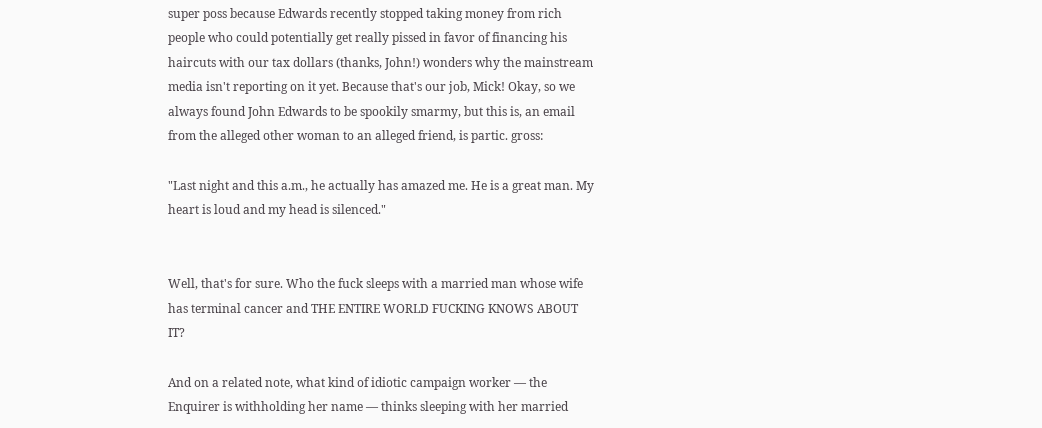super poss because Edwards recently stopped taking money from rich people who could potentially get really pissed in favor of financing his haircuts with our tax dollars (thanks, John!) wonders why the mainstream media isn't reporting on it yet. Because that's our job, Mick! Okay, so we always found John Edwards to be spookily smarmy, but this is, an email from the alleged other woman to an alleged friend, is partic. gross:

"Last night and this a.m., he actually has amazed me. He is a great man. My heart is loud and my head is silenced."


Well, that's for sure. Who the fuck sleeps with a married man whose wife has terminal cancer and THE ENTIRE WORLD FUCKING KNOWS ABOUT IT?

And on a related note, what kind of idiotic campaign worker — the Enquirer is withholding her name — thinks sleeping with her married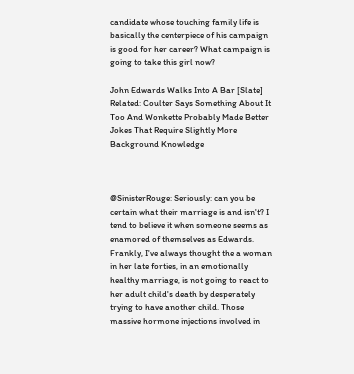candidate whose touching family life is basically the centerpiece of his campaign is good for her career? What campaign is going to take this girl now?

John Edwards Walks Into A Bar [Slate]
Related: Coulter Says Something About It Too And Wonkette Probably Made Better Jokes That Require Slightly More Background Knowledge



@SinisterRouge: Seriously: can you be certain what their marriage is and isn't? I tend to believe it when someone seems as enamored of themselves as Edwards. Frankly, I've always thought the a woman in her late forties, in an emotionally healthy marriage, is not going to react to her adult child's death by desperately trying to have another child. Those massive hormone injections involved in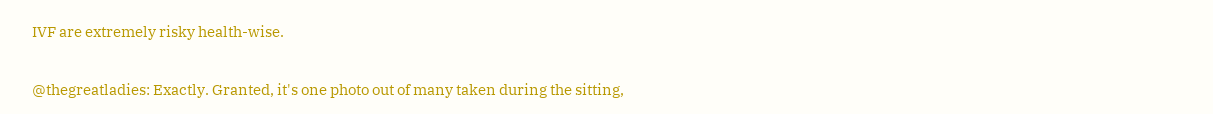IVF are extremely risky health-wise.

@thegreatladies: Exactly. Granted, it's one photo out of many taken during the sitting,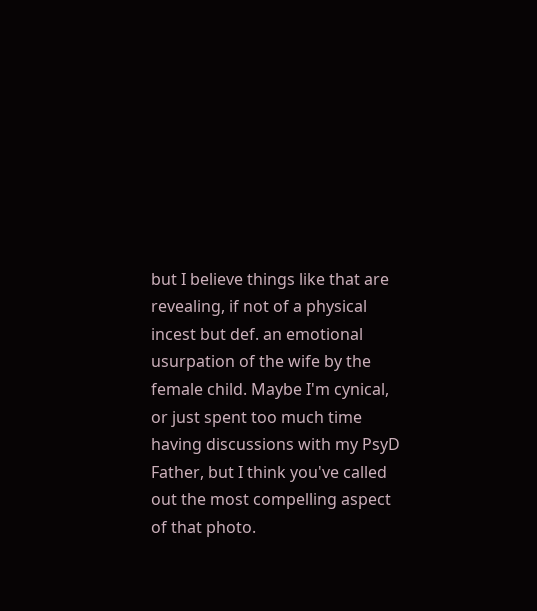but I believe things like that are revealing, if not of a physical incest but def. an emotional usurpation of the wife by the female child. Maybe I'm cynical, or just spent too much time having discussions with my PsyD Father, but I think you've called out the most compelling aspect of that photo.